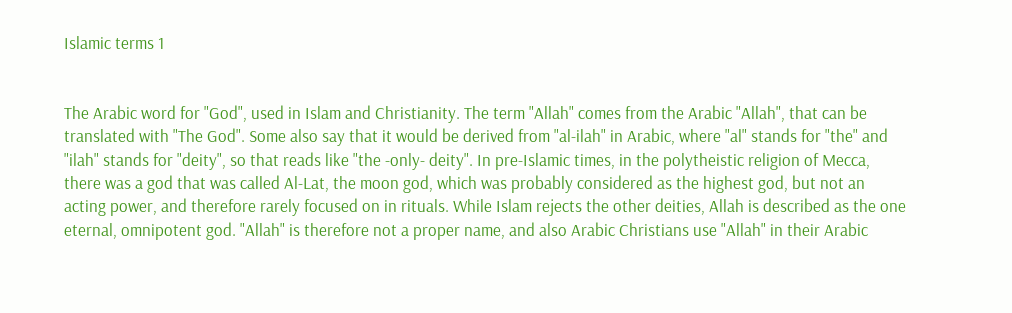Islamic terms 1


The Arabic word for "God", used in Islam and Christianity. The term "Allah" comes from the Arabic "Allah", that can be translated with "The God". Some also say that it would be derived from "al-ilah" in Arabic, where "al" stands for "the" and "ilah" stands for "deity", so that reads like "the -only- deity". In pre-Islamic times, in the polytheistic religion of Mecca, there was a god that was called Al-Lat, the moon god, which was probably considered as the highest god, but not an acting power, and therefore rarely focused on in rituals. While Islam rejects the other deities, Allah is described as the one eternal, omnipotent god. "Allah" is therefore not a proper name, and also Arabic Christians use "Allah" in their Arabic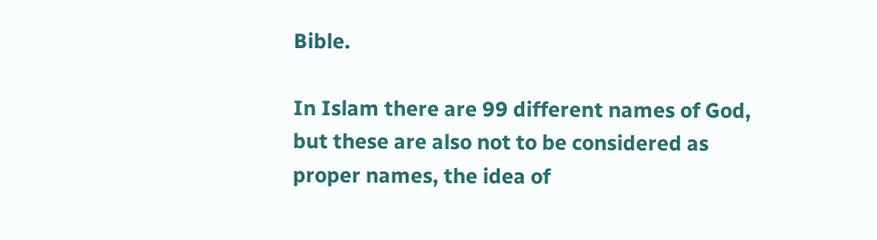Bible.

In Islam there are 99 different names of God, but these are also not to be considered as proper names, the idea of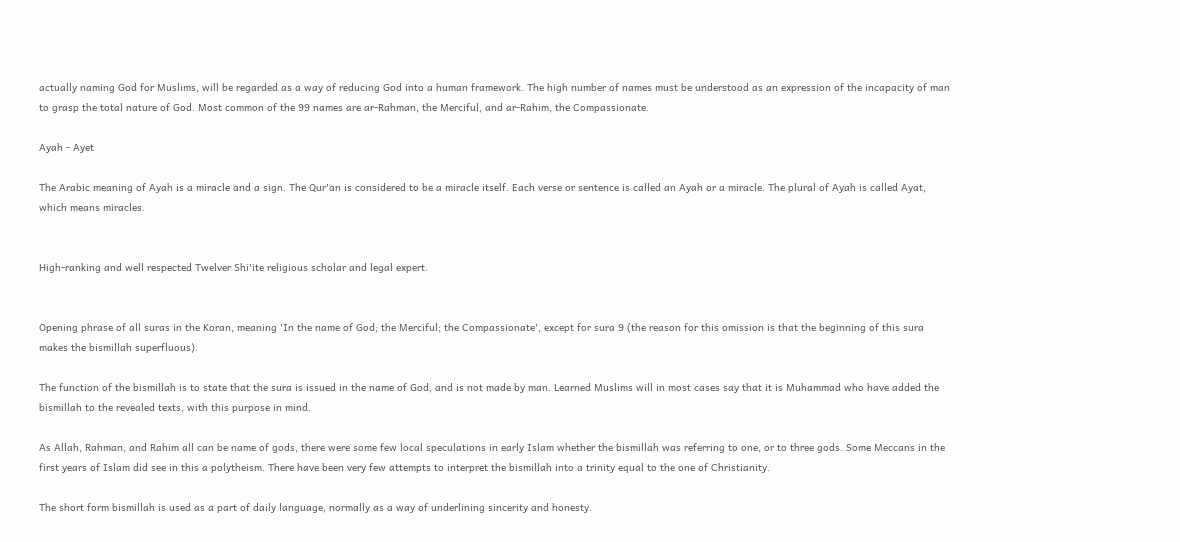actually naming God for Muslims, will be regarded as a way of reducing God into a human framework. The high number of names must be understood as an expression of the incapacity of man to grasp the total nature of God. Most common of the 99 names are ar-Rahman, the Merciful, and ar-Rahim, the Compassionate.

Ayah - Ayet

The Arabic meaning of Ayah is a miracle and a sign. The Qur'an is considered to be a miracle itself. Each verse or sentence is called an Ayah or a miracle. The plural of Ayah is called Ayat, which means miracles.


High-ranking and well respected Twelver Shi'ite religious scholar and legal expert.


Opening phrase of all suras in the Koran, meaning 'In the name of God; the Merciful; the Compassionate', except for sura 9 (the reason for this omission is that the beginning of this sura makes the bismillah superfluous).

The function of the bismillah is to state that the sura is issued in the name of God, and is not made by man. Learned Muslims will in most cases say that it is Muhammad who have added the bismillah to the revealed texts, with this purpose in mind.

As Allah, Rahman, and Rahim all can be name of gods, there were some few local speculations in early Islam whether the bismillah was referring to one, or to three gods. Some Meccans in the first years of Islam did see in this a polytheism. There have been very few attempts to interpret the bismillah into a trinity equal to the one of Christianity.

The short form bismillah is used as a part of daily language, normally as a way of underlining sincerity and honesty.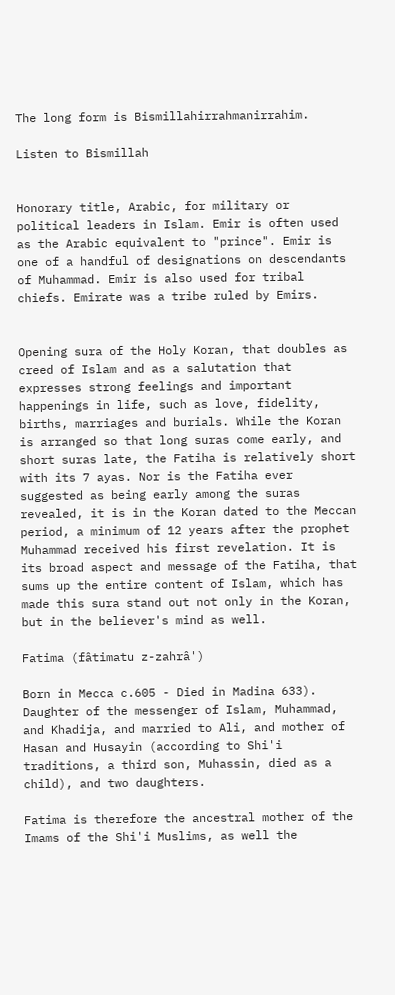The long form is Bismillahirrahmanirrahim.

Listen to Bismillah


Honorary title, Arabic, for military or political leaders in Islam. Emir is often used as the Arabic equivalent to "prince". Emir is one of a handful of designations on descendants of Muhammad. Emir is also used for tribal chiefs. Emirate was a tribe ruled by Emirs.


Opening sura of the Holy Koran, that doubles as creed of Islam and as a salutation that expresses strong feelings and important happenings in life, such as love, fidelity, births, marriages and burials. While the Koran is arranged so that long suras come early, and short suras late, the Fatiha is relatively short with its 7 ayas. Nor is the Fatiha ever suggested as being early among the suras revealed, it is in the Koran dated to the Meccan period, a minimum of 12 years after the prophet Muhammad received his first revelation. It is its broad aspect and message of the Fatiha, that sums up the entire content of Islam, which has made this sura stand out not only in the Koran, but in the believer's mind as well.

Fatima (fâtimatu z-zahrâ')

Born in Mecca c.605 - Died in Madina 633). Daughter of the messenger of Islam, Muhammad, and Khadija, and married to Ali, and mother of Hasan and Husayin (according to Shi'i traditions, a third son, Muhassin, died as a child), and two daughters.

Fatima is therefore the ancestral mother of the Imams of the Shi'i Muslims, as well the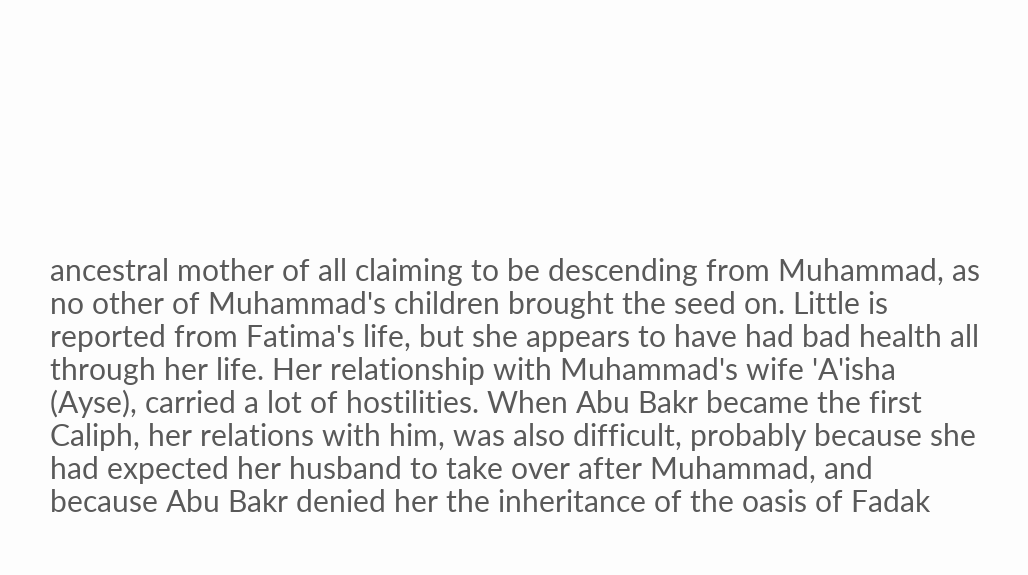ancestral mother of all claiming to be descending from Muhammad, as no other of Muhammad's children brought the seed on. Little is reported from Fatima's life, but she appears to have had bad health all through her life. Her relationship with Muhammad's wife 'A'isha (Ayse), carried a lot of hostilities. When Abu Bakr became the first Caliph, her relations with him, was also difficult, probably because she had expected her husband to take over after Muhammad, and because Abu Bakr denied her the inheritance of the oasis of Fadak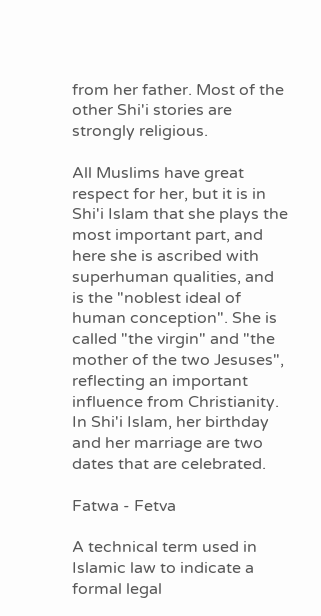from her father. Most of the other Shi'i stories are strongly religious.

All Muslims have great respect for her, but it is in Shi'i Islam that she plays the most important part, and here she is ascribed with superhuman qualities, and is the "noblest ideal of human conception". She is called "the virgin" and "the mother of the two Jesuses", reflecting an important influence from Christianity. In Shi'i Islam, her birthday and her marriage are two dates that are celebrated.

Fatwa - Fetva

A technical term used in Islamic law to indicate a formal legal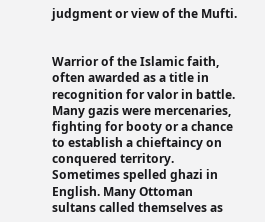judgment or view of the Mufti.


Warrior of the Islamic faith, often awarded as a title in recognition for valor in battle. Many gazis were mercenaries, fighting for booty or a chance to establish a chieftaincy on conquered territory. Sometimes spelled ghazi in English. Many Ottoman sultans called themselves as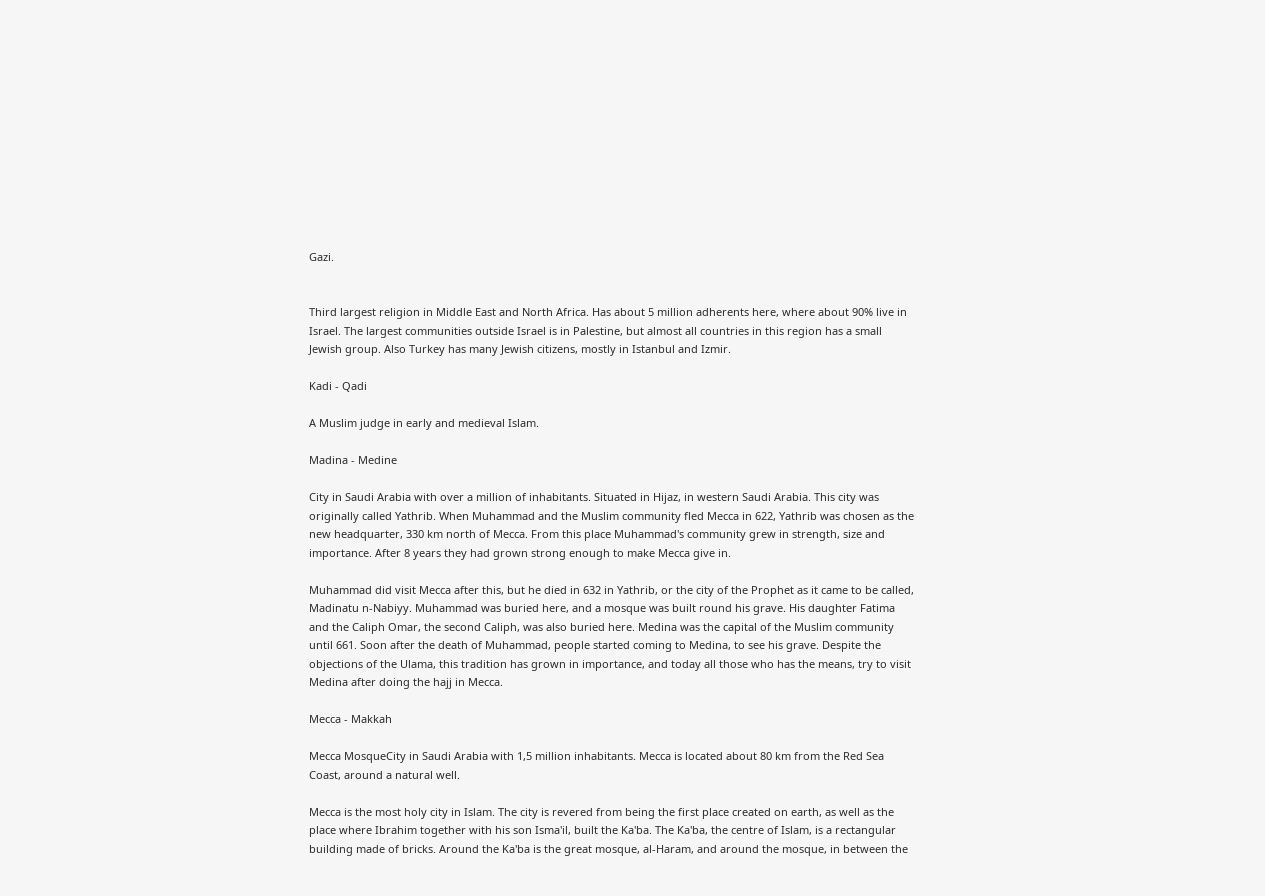Gazi.


Third largest religion in Middle East and North Africa. Has about 5 million adherents here, where about 90% live in Israel. The largest communities outside Israel is in Palestine, but almost all countries in this region has a small Jewish group. Also Turkey has many Jewish citizens, mostly in Istanbul and Izmir.

Kadi - Qadi

A Muslim judge in early and medieval Islam.

Madina - Medine

City in Saudi Arabia with over a million of inhabitants. Situated in Hijaz, in western Saudi Arabia. This city was originally called Yathrib. When Muhammad and the Muslim community fled Mecca in 622, Yathrib was chosen as the new headquarter, 330 km north of Mecca. From this place Muhammad's community grew in strength, size and importance. After 8 years they had grown strong enough to make Mecca give in.

Muhammad did visit Mecca after this, but he died in 632 in Yathrib, or the city of the Prophet as it came to be called, Madinatu n-Nabiyy. Muhammad was buried here, and a mosque was built round his grave. His daughter Fatima and the Caliph Omar, the second Caliph, was also buried here. Medina was the capital of the Muslim community until 661. Soon after the death of Muhammad, people started coming to Medina, to see his grave. Despite the objections of the Ulama, this tradition has grown in importance, and today all those who has the means, try to visit Medina after doing the hajj in Mecca.

Mecca - Makkah

Mecca MosqueCity in Saudi Arabia with 1,5 million inhabitants. Mecca is located about 80 km from the Red Sea Coast, around a natural well.

Mecca is the most holy city in Islam. The city is revered from being the first place created on earth, as well as the place where Ibrahim together with his son Isma'il, built the Ka'ba. The Ka'ba, the centre of Islam, is a rectangular building made of bricks. Around the Ka'ba is the great mosque, al-Haram, and around the mosque, in between the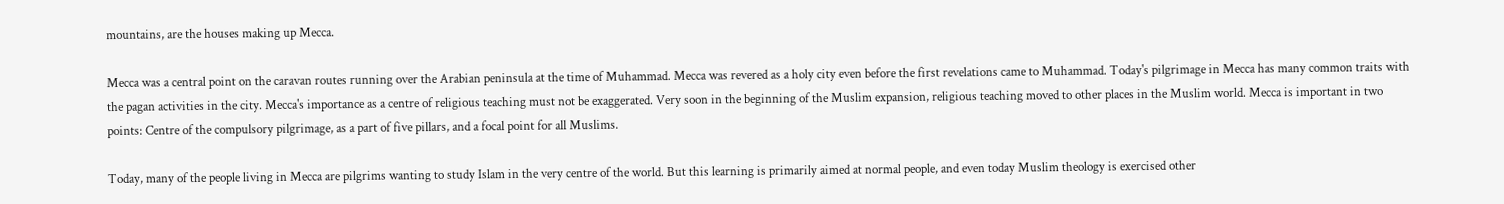mountains, are the houses making up Mecca.

Mecca was a central point on the caravan routes running over the Arabian peninsula at the time of Muhammad. Mecca was revered as a holy city even before the first revelations came to Muhammad. Today's pilgrimage in Mecca has many common traits with the pagan activities in the city. Mecca's importance as a centre of religious teaching must not be exaggerated. Very soon in the beginning of the Muslim expansion, religious teaching moved to other places in the Muslim world. Mecca is important in two points: Centre of the compulsory pilgrimage, as a part of five pillars, and a focal point for all Muslims.

Today, many of the people living in Mecca are pilgrims wanting to study Islam in the very centre of the world. But this learning is primarily aimed at normal people, and even today Muslim theology is exercised other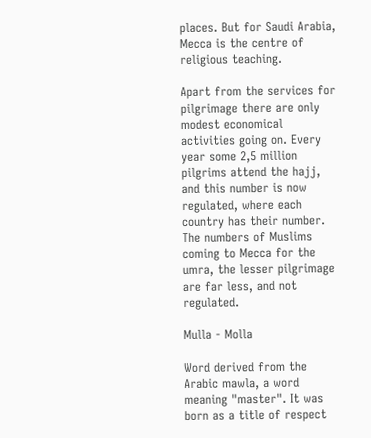places. But for Saudi Arabia, Mecca is the centre of religious teaching.

Apart from the services for pilgrimage there are only modest economical activities going on. Every year some 2,5 million pilgrims attend the hajj, and this number is now regulated, where each country has their number. The numbers of Muslims coming to Mecca for the umra, the lesser pilgrimage are far less, and not regulated.

Mulla - Molla

Word derived from the Arabic mawla, a word meaning "master". It was born as a title of respect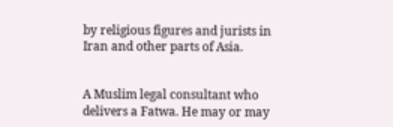by religious figures and jurists in Iran and other parts of Asia.


A Muslim legal consultant who delivers a Fatwa. He may or may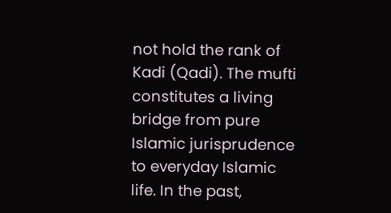not hold the rank of Kadi (Qadi). The mufti constitutes a living bridge from pure Islamic jurisprudence to everyday Islamic life. In the past,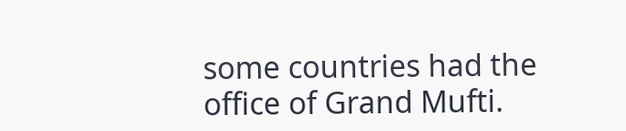some countries had the office of Grand Mufti.